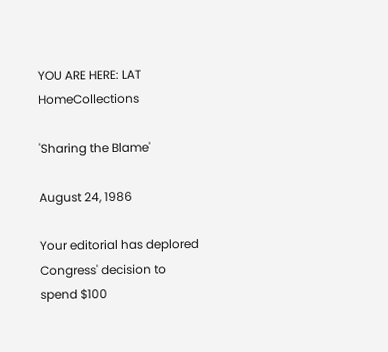YOU ARE HERE: LAT HomeCollections

'Sharing the Blame'

August 24, 1986

Your editorial has deplored Congress' decision to spend $100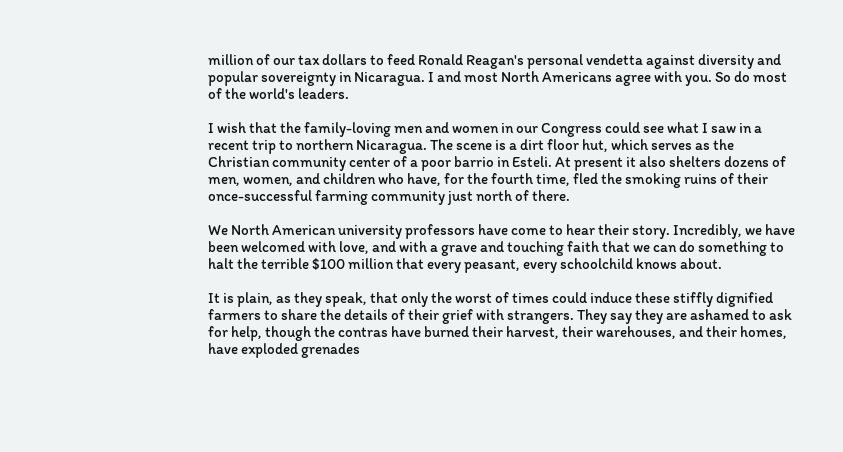million of our tax dollars to feed Ronald Reagan's personal vendetta against diversity and popular sovereignty in Nicaragua. I and most North Americans agree with you. So do most of the world's leaders.

I wish that the family-loving men and women in our Congress could see what I saw in a recent trip to northern Nicaragua. The scene is a dirt floor hut, which serves as the Christian community center of a poor barrio in Esteli. At present it also shelters dozens of men, women, and children who have, for the fourth time, fled the smoking ruins of their once-successful farming community just north of there.

We North American university professors have come to hear their story. Incredibly, we have been welcomed with love, and with a grave and touching faith that we can do something to halt the terrible $100 million that every peasant, every schoolchild knows about.

It is plain, as they speak, that only the worst of times could induce these stiffly dignified farmers to share the details of their grief with strangers. They say they are ashamed to ask for help, though the contras have burned their harvest, their warehouses, and their homes, have exploded grenades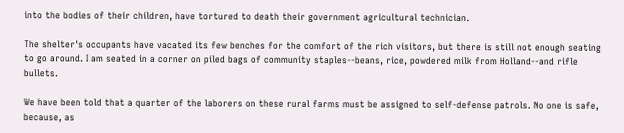into the bodies of their children, have tortured to death their government agricultural technician.

The shelter's occupants have vacated its few benches for the comfort of the rich visitors, but there is still not enough seating to go around. I am seated in a corner on piled bags of community staples--beans, rice, powdered milk from Holland--and rifle bullets.

We have been told that a quarter of the laborers on these rural farms must be assigned to self-defense patrols. No one is safe, because, as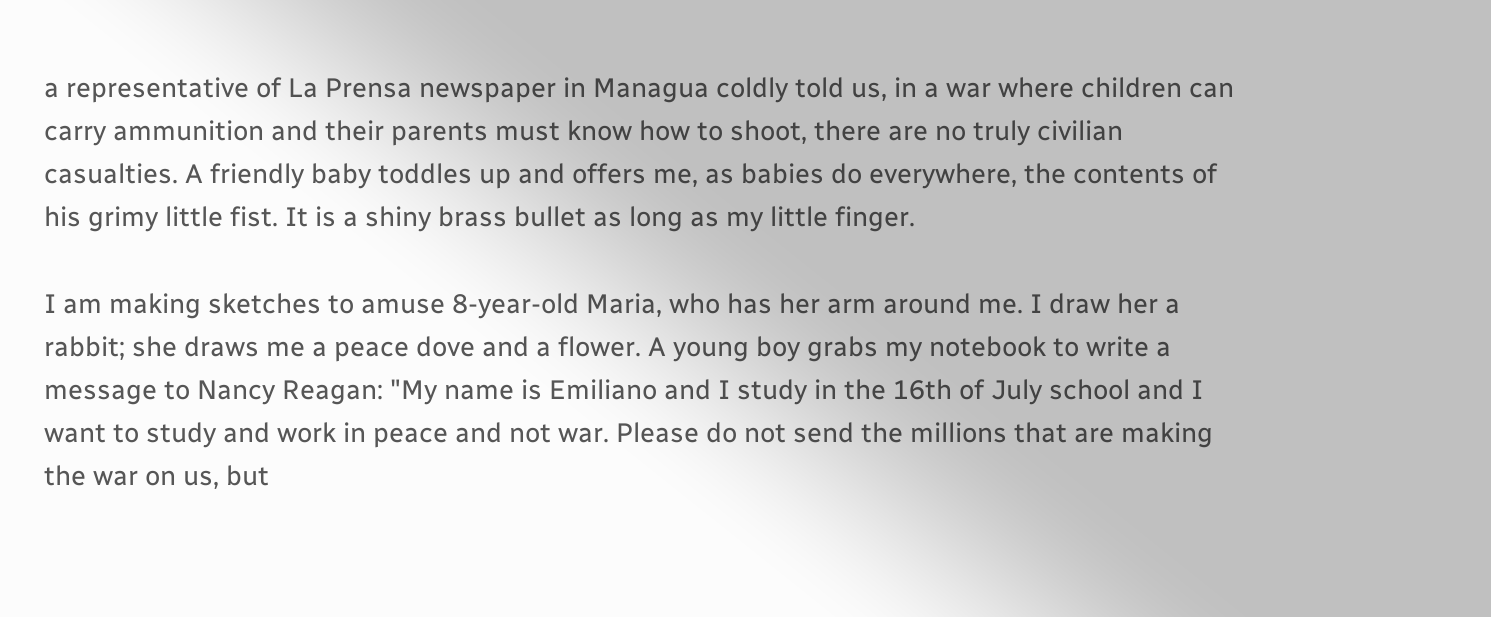a representative of La Prensa newspaper in Managua coldly told us, in a war where children can carry ammunition and their parents must know how to shoot, there are no truly civilian casualties. A friendly baby toddles up and offers me, as babies do everywhere, the contents of his grimy little fist. It is a shiny brass bullet as long as my little finger.

I am making sketches to amuse 8-year-old Maria, who has her arm around me. I draw her a rabbit; she draws me a peace dove and a flower. A young boy grabs my notebook to write a message to Nancy Reagan: "My name is Emiliano and I study in the 16th of July school and I want to study and work in peace and not war. Please do not send the millions that are making the war on us, but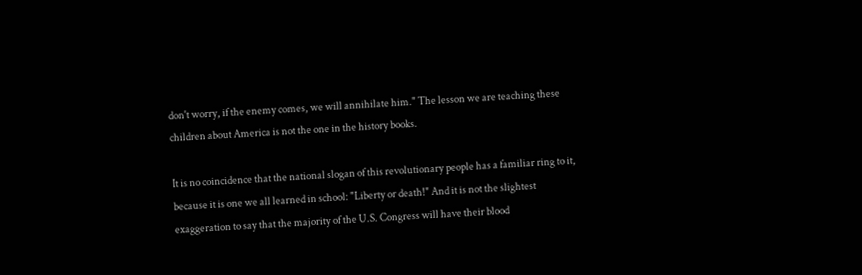don't worry, if the enemy comes, we will annihilate him." The lesson we are teaching these children about America is not the one in the history books.

It is no coincidence that the national slogan of this revolutionary people has a familiar ring to it, because it is one we all learned in school: "Liberty or death!" And it is not the slightest exaggeration to say that the majority of the U.S. Congress will have their blood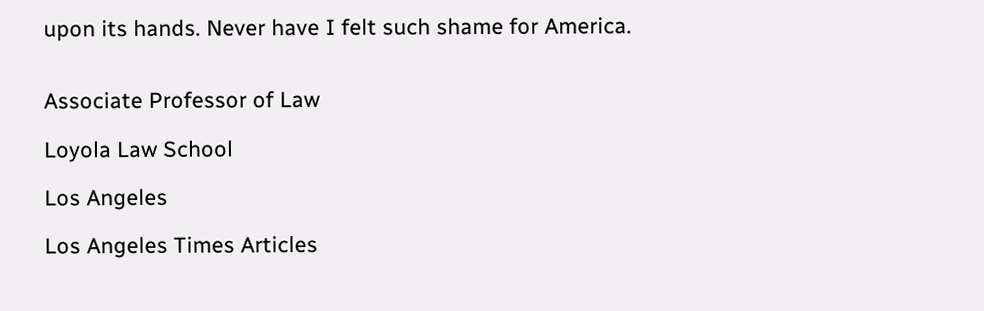upon its hands. Never have I felt such shame for America.


Associate Professor of Law

Loyola Law School

Los Angeles

Los Angeles Times Articles